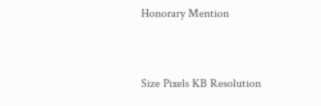Honorary Mention


Size Pixels KB Resolution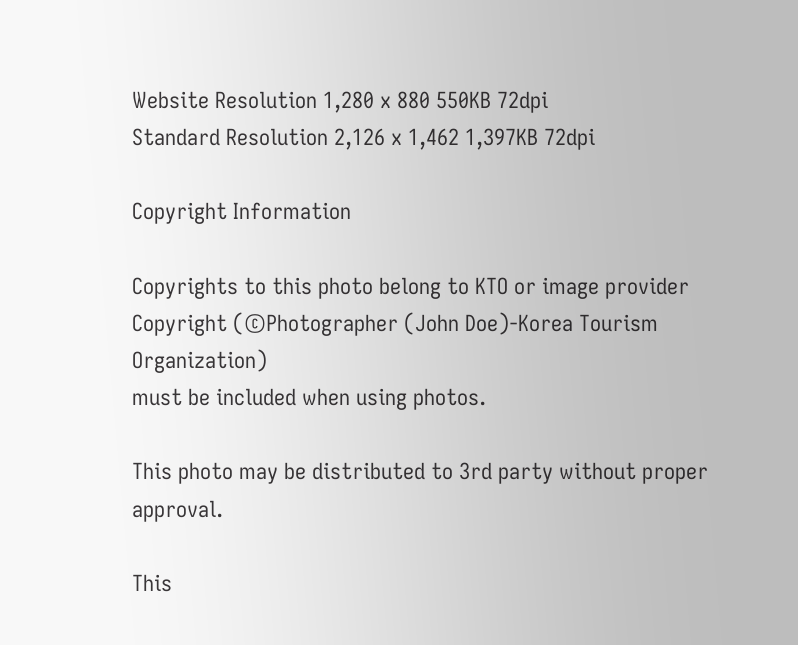Website Resolution 1,280 x 880 550KB 72dpi
Standard Resolution 2,126 x 1,462 1,397KB 72dpi

Copyright Information

Copyrights to this photo belong to KTO or image provider
Copyright (©Photographer (John Doe)-Korea Tourism Organization)
must be included when using photos.

This photo may be distributed to 3rd party without proper approval.

This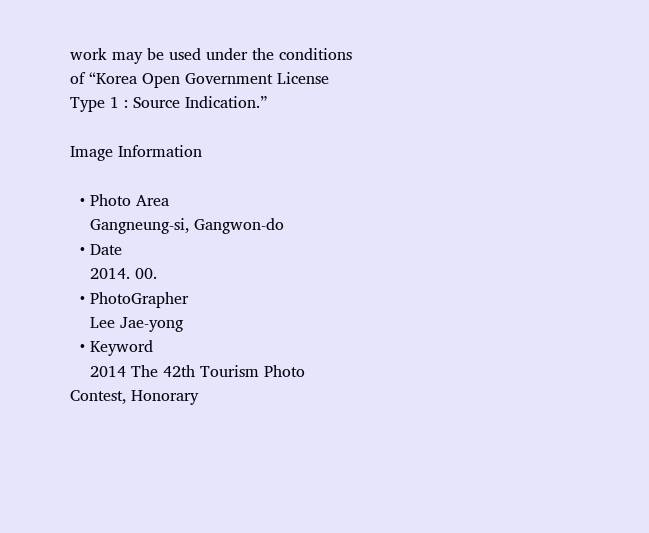work may be used under the conditions of “Korea Open Government License Type 1 : Source Indication.”

Image Information

  • Photo Area
    Gangneung-si, Gangwon-do
  • Date
    2014. 00.
  • PhotoGrapher
    Lee Jae-yong
  • Keyword
    2014 The 42th Tourism Photo Contest, Honorary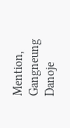Mention, Gangneung Danoje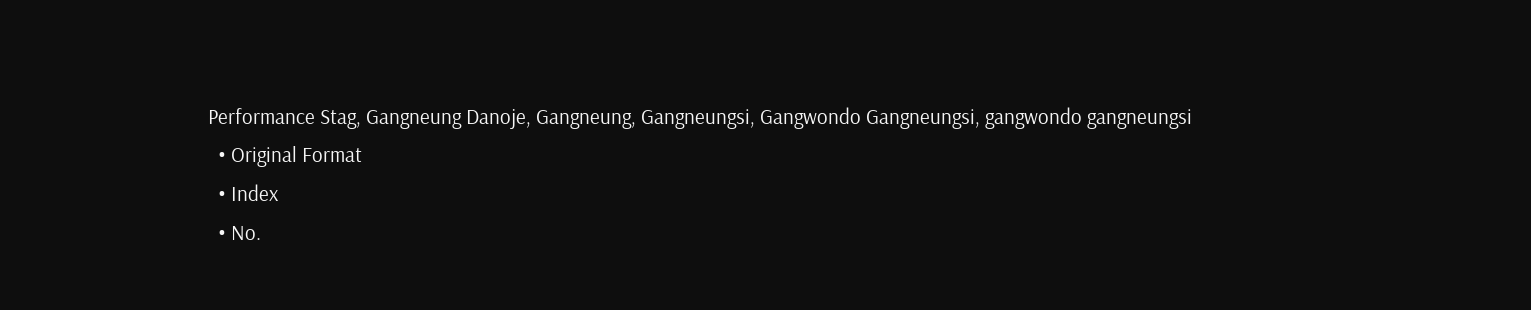Performance Stag, Gangneung Danoje, Gangneung, Gangneungsi, Gangwondo Gangneungsi, gangwondo gangneungsi
  • Original Format
  • Index
  • No.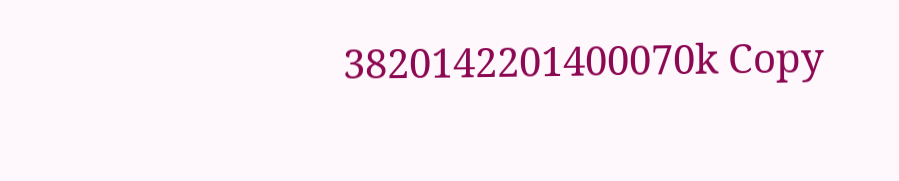3820142201400070k Copy